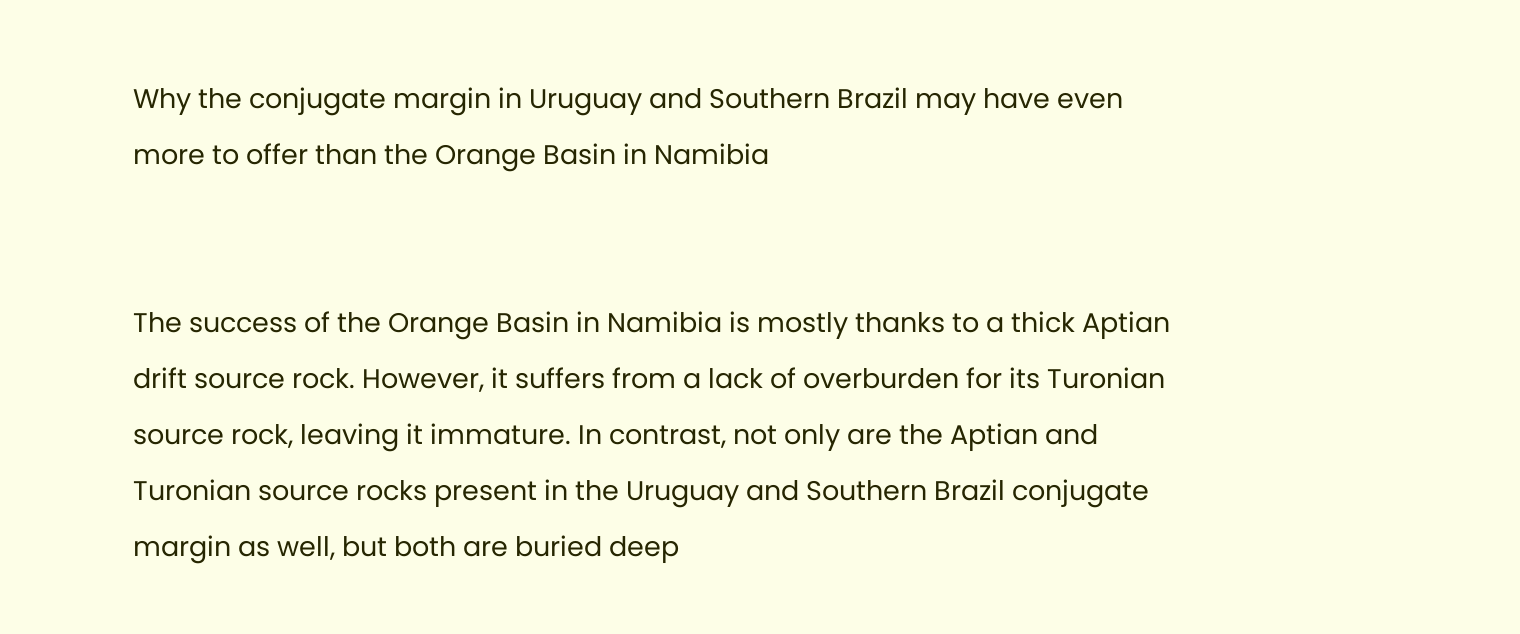Why the conjugate margin in Uruguay and Southern Brazil may have even more to offer than the Orange Basin in Namibia


The success of the Orange Basin in Namibia is mostly thanks to a thick Aptian drift source rock. However, it suffers from a lack of overburden for its Turonian source rock, leaving it immature. In contrast, not only are the Aptian and Turonian source rocks present in the Uruguay and Southern Brazil conjugate margin as well, but both are buried deep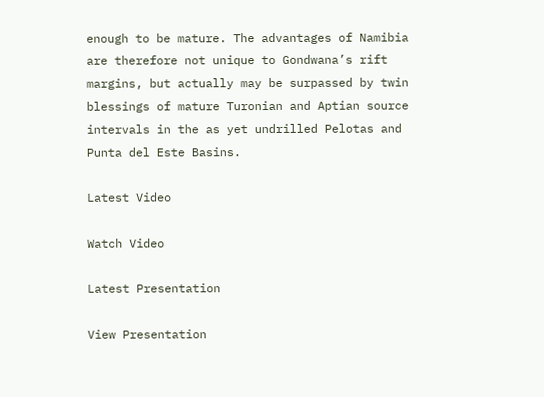enough to be mature. The advantages of Namibia are therefore not unique to Gondwana’s rift margins, but actually may be surpassed by twin blessings of mature Turonian and Aptian source intervals in the as yet undrilled Pelotas and Punta del Este Basins.

Latest Video

Watch Video

Latest Presentation

View Presentation